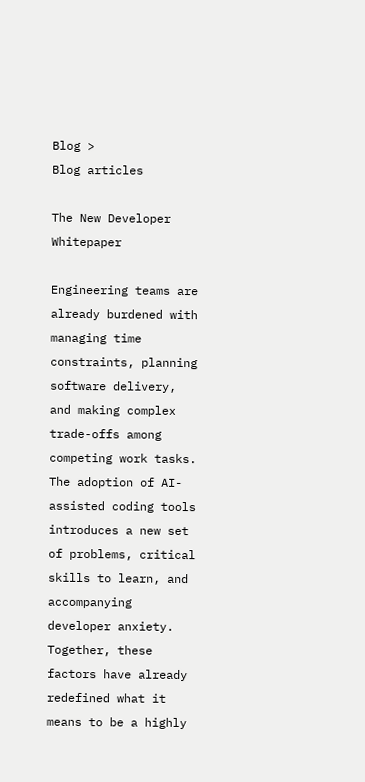Blog >
Blog articles

The New Developer Whitepaper

Engineering teams are already burdened with managing time constraints, planning software delivery, and making complex trade-offs among competing work tasks. The adoption of AI-assisted coding tools introduces a new set of problems, critical skills to learn, and accompanying developer anxiety. Together, these factors have already redefined what it means to be a highly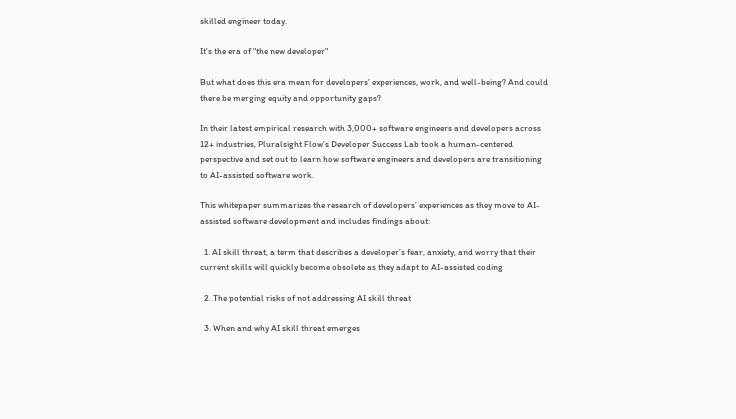skilled engineer today.

It's the era of "the new developer"

But what does this era mean for developers’ experiences, work, and well-being? And could there be merging equity and opportunity gaps?

In their latest empirical research with 3,000+ software engineers and developers across 12+ industries, Pluralsight Flow’s Developer Success Lab took a human-centered perspective and set out to learn how software engineers and developers are transitioning to AI-assisted software work.

This whitepaper summarizes the research of developers’ experiences as they move to AI-assisted software development and includes findings about:

  1. AI skill threat, a term that describes a developer’s fear, anxiety, and worry that their current skills will quickly become obsolete as they adapt to AI-assisted coding

  2. The potential risks of not addressing AI skill threat

  3. When and why AI skill threat emerges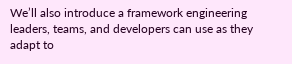We’ll also introduce a framework engineering leaders, teams, and developers can use as they adapt to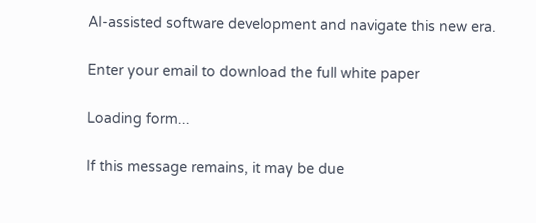AI-assisted software development and navigate this new era.

Enter your email to download the full white paper

Loading form...

If this message remains, it may be due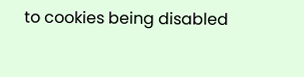to cookies being disabled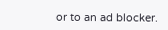or to an ad blocker.